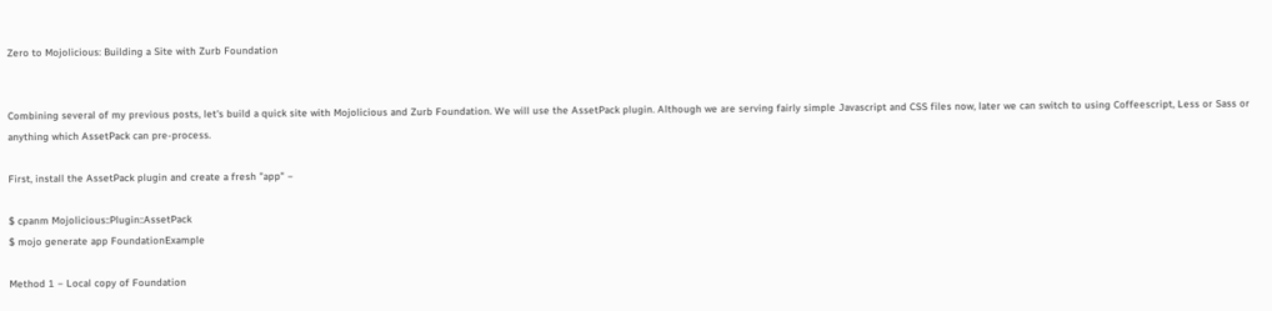Zero to Mojolicious: Building a Site with Zurb Foundation


Combining several of my previous posts, let's build a quick site with Mojolicious and Zurb Foundation. We will use the AssetPack plugin. Although we are serving fairly simple Javascript and CSS files now, later we can switch to using Coffeescript, Less or Sass or anything which AssetPack can pre-process.

First, install the AssetPack plugin and create a fresh "app" −

$ cpanm Mojolicious::Plugin::AssetPack
$ mojo generate app FoundationExample

Method 1 − Local copy of Foundation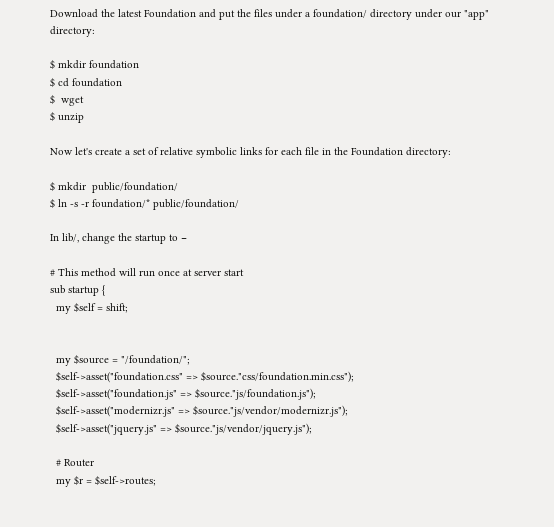Download the latest Foundation and put the files under a foundation/ directory under our "app" directory:

$ mkdir foundation
$ cd foundation
$  wget
$ unzip

Now let's create a set of relative symbolic links for each file in the Foundation directory:

$ mkdir  public/foundation/
$ ln -s -r foundation/* public/foundation/

In lib/, change the startup to −

# This method will run once at server start
sub startup {
  my $self = shift;


  my $source = "/foundation/";
  $self->asset("foundation.css" => $source."css/foundation.min.css");
  $self->asset("foundation.js" => $source."js/foundation.js");
  $self->asset("modernizr.js" => $source."js/vendor/modernizr.js");
  $self->asset("jquery.js" => $source."js/vendor/jquery.js");

  # Router
  my $r = $self->routes;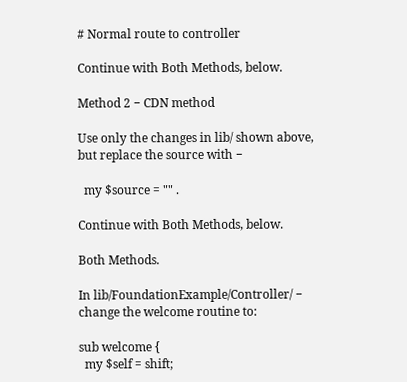# Normal route to controller

Continue with Both Methods, below.

Method 2 − CDN method

Use only the changes in lib/ shown above, but replace the source with −

  my $source = "" .

Continue with Both Methods, below.

Both Methods.

In lib/FoundationExample/Controller/ − change the welcome routine to:

sub welcome {
  my $self = shift;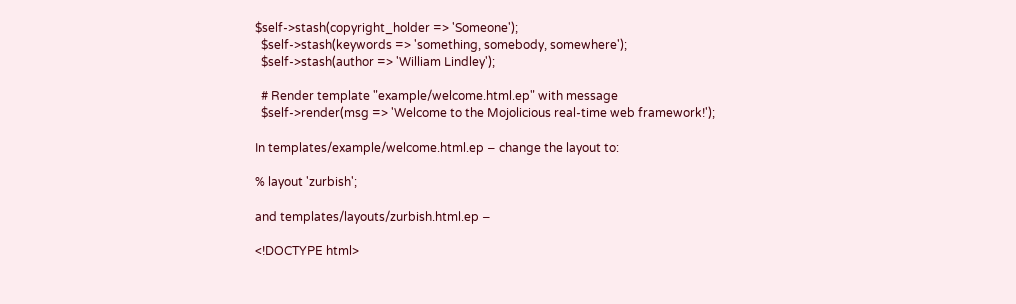$self->stash(copyright_holder => 'Someone');
  $self->stash(keywords => 'something, somebody, somewhere');
  $self->stash(author => 'William Lindley');

  # Render template "example/welcome.html.ep" with message
  $self->render(msg => 'Welcome to the Mojolicious real-time web framework!');

In templates/example/welcome.html.ep − change the layout to:

% layout 'zurbish';

and templates/layouts/zurbish.html.ep −

<!DOCTYPE html>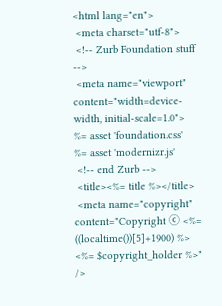<html lang="en">
 <meta charset="utf-8">
 <!-- Zurb Foundation stuff -->
 <meta name="viewport" content="width=device-width, initial-scale=1.0">
%= asset 'foundation.css'
%= asset 'modernizr.js'
 <!-- end Zurb -->
 <title><%= title %></title>
 <meta name="copyright" content="Copyright ⓒ <%= ((localtime())[5]+1900) %> <%= $copyright_holder %>" />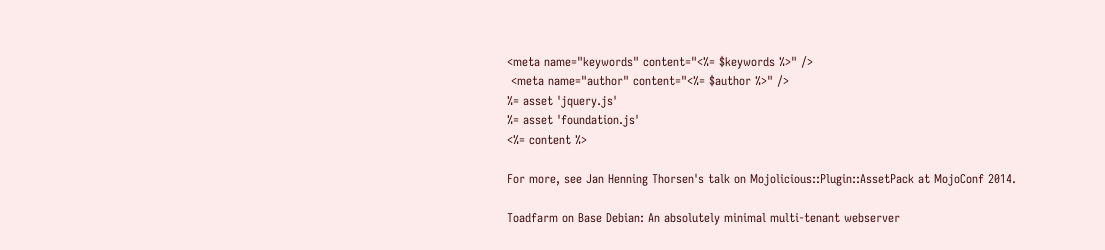<meta name="keywords" content="<%= $keywords %>" />
 <meta name="author" content="<%= $author %>" />
%= asset 'jquery.js'
%= asset 'foundation.js'
<%= content %>

For more, see Jan Henning Thorsen's talk on Mojolicious::Plugin::AssetPack at MojoConf 2014.

Toadfarm on Base Debian: An absolutely minimal multi-tenant webserver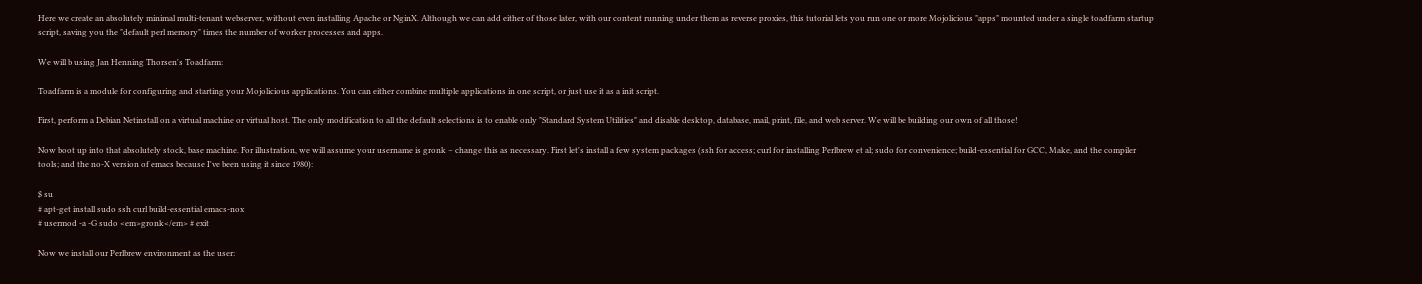Here we create an absolutely minimal multi-tenant webserver, without even installing Apache or NginX. Although we can add either of those later, with our content running under them as reverse proxies, this tutorial lets you run one or more Mojolicious "apps" mounted under a single toadfarm startup script, saving you the "default perl memory" times the number of worker processes and apps.

We will b using Jan Henning Thorsen's Toadfarm:

Toadfarm is a module for configuring and starting your Mojolicious applications. You can either combine multiple applications in one script, or just use it as a init script.

First, perform a Debian Netinstall on a virtual machine or virtual host. The only modification to all the default selections is to enable only "Standard System Utilities" and disable desktop, database, mail, print, file, and web server. We will be building our own of all those!

Now boot up into that absolutely stock, base machine. For illustration, we will assume your username is gronk − change this as necessary. First let's install a few system packages (ssh for access; curl for installing Perlbrew et al; sudo for convenience; build-essential for GCC, Make, and the compiler tools; and the no-X version of emacs because I've been using it since 1980):

$ su
# apt-get install sudo ssh curl build-essential emacs-nox
# usermod -a -G sudo <em>gronk</em> # exit

Now we install our Perlbrew environment as the user: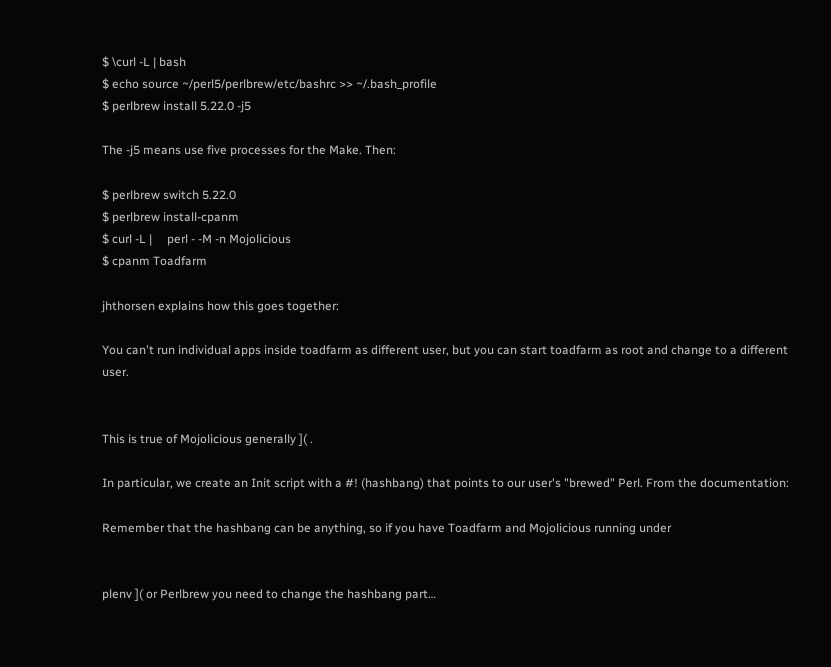$ \curl -L | bash
$ echo source ~/perl5/perlbrew/etc/bashrc >> ~/.bash_profile
$ perlbrew install 5.22.0 -j5

The -j5 means use five processes for the Make. Then:

$ perlbrew switch 5.22.0
$ perlbrew install-cpanm
$ curl -L |     perl - -M -n Mojolicious
$ cpanm Toadfarm

jhthorsen explains how this goes together:

You can't run individual apps inside toadfarm as different user, but you can start toadfarm as root and change to a different user.


This is true of Mojolicious generally ]( .

In particular, we create an Init script with a #! (hashbang) that points to our user's "brewed" Perl. From the documentation:

Remember that the hashbang can be anything, so if you have Toadfarm and Mojolicious running under


plenv ]( or Perlbrew you need to change the hashbang part…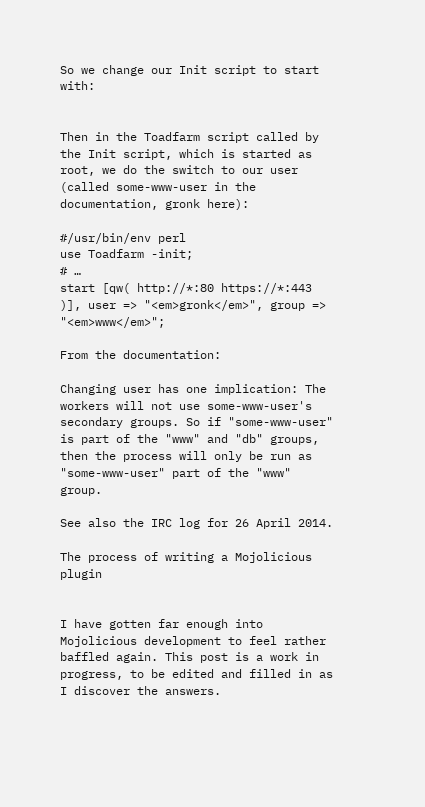So we change our Init script to start with:


Then in the Toadfarm script called by the Init script, which is started as root, we do the switch to our user (called some-www-user in the documentation, gronk here):

#/usr/bin/env perl
use Toadfarm -init;
# …
start [qw( http://*:80 https://*:443 )], user => "<em>gronk</em>", group => "<em>www</em>";

From the documentation:

Changing user has one implication: The workers will not use some-www-user's secondary groups. So if "some-www-user" is part of the "www" and "db" groups, then the process will only be run as "some-www-user" part of the "www" group.

See also the IRC log for 26 April 2014.

The process of writing a Mojolicious plugin


I have gotten far enough into Mojolicious development to feel rather baffled again. This post is a work in progress, to be edited and filled in as I discover the answers.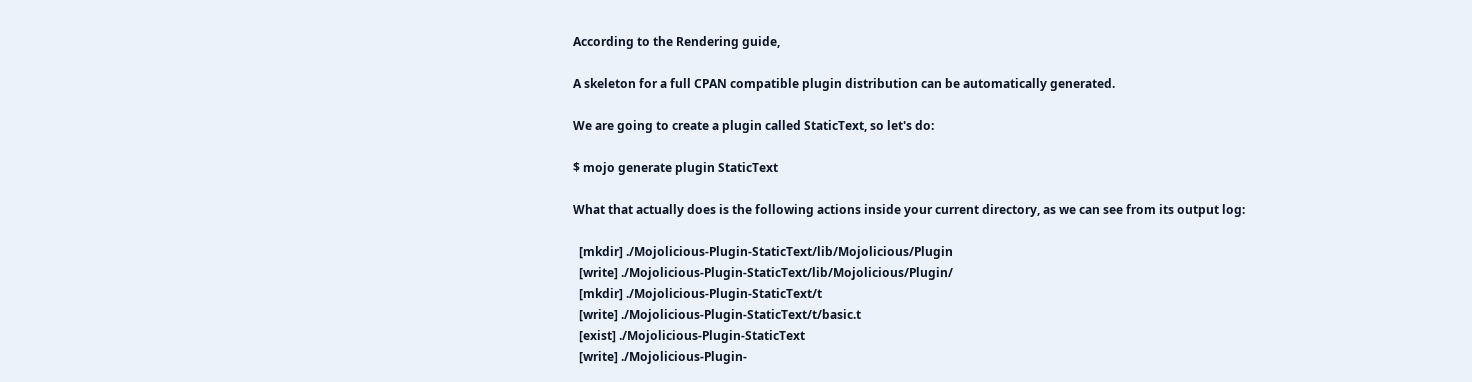According to the Rendering guide,

A skeleton for a full CPAN compatible plugin distribution can be automatically generated.

We are going to create a plugin called StaticText, so let's do:

$ mojo generate plugin StaticText

What that actually does is the following actions inside your current directory, as we can see from its output log:

  [mkdir] ./Mojolicious-Plugin-StaticText/lib/Mojolicious/Plugin
  [write] ./Mojolicious-Plugin-StaticText/lib/Mojolicious/Plugin/
  [mkdir] ./Mojolicious-Plugin-StaticText/t
  [write] ./Mojolicious-Plugin-StaticText/t/basic.t
  [exist] ./Mojolicious-Plugin-StaticText
  [write] ./Mojolicious-Plugin-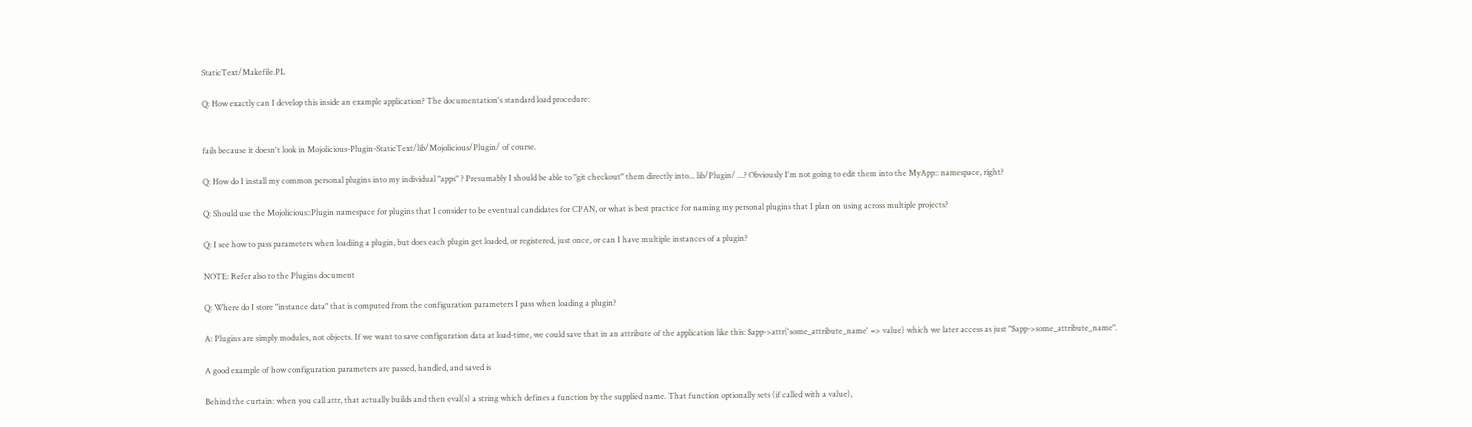StaticText/Makefile.PL

Q: How exactly can I develop this inside an example application? The documentation's standard load procedure:


fails because it doesn't look in Mojolicious-Plugin-StaticText/lib/Mojolicious/Plugin/ of course.

Q: How do I install my common personal plugins into my individual "apps" ? Presumably I should be able to "git checkout" them directly into... lib/Plugin/ ...? Obviously I'm not going to edit them into the MyApp:: namespace, right?

Q: Should use the Mojolicious::Plugin namespace for plugins that I consider to be eventual candidates for CPAN, or what is best practice for naming my personal plugins that I plan on using across multiple projects?

Q: I see how to pass parameters when loadiing a plugin, but does each plugin get loaded, or registered, just once, or can I have multiple instances of a plugin?

NOTE: Refer also to the Plugins document

Q: Where do I store "instance data" that is computed from the configuration parameters I pass when loading a plugin?

A: Plugins are simply modules, not objects. If we want to save configuration data at load-time, we could save that in an attribute of the application like this: $app->attr('some_attribute_name' => value) which we later access as just "$app->some_attribute_name".

A good example of how configuration parameters are passed, handled, and saved is

Behind the curtain: when you call attr, that actually builds and then eval(s) a string which defines a function by the supplied name. That function optionally sets (if called with a value),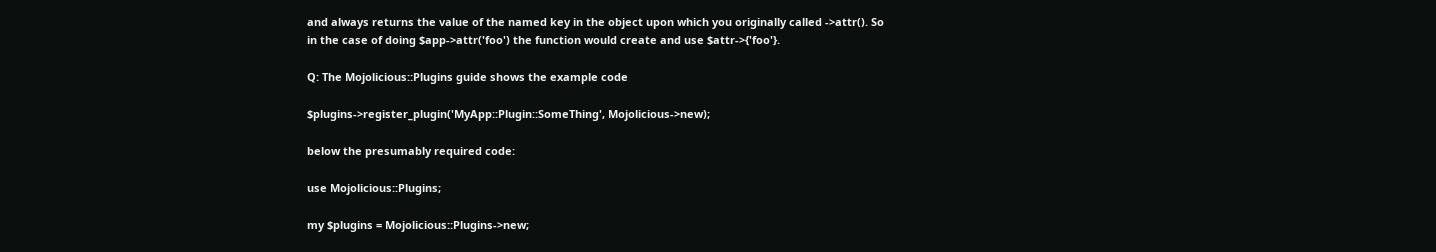and always returns the value of the named key in the object upon which you originally called ->attr(). So in the case of doing $app->attr('foo') the function would create and use $attr->{'foo'}.

Q: The Mojolicious::Plugins guide shows the example code

$plugins->register_plugin('MyApp::Plugin::SomeThing', Mojolicious->new);

below the presumably required code:

use Mojolicious::Plugins;

my $plugins = Mojolicious::Plugins->new;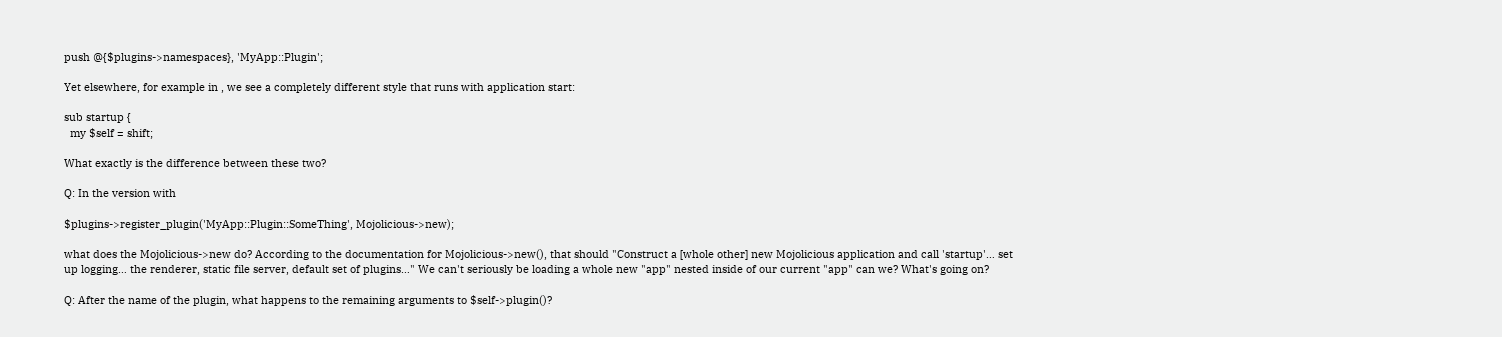push @{$plugins->namespaces}, 'MyApp::Plugin';

Yet elsewhere, for example in , we see a completely different style that runs with application start:

sub startup {
  my $self = shift;

What exactly is the difference between these two?

Q: In the version with

$plugins->register_plugin('MyApp::Plugin::SomeThing', Mojolicious->new);

what does the Mojolicious->new do? According to the documentation for Mojolicious->new(), that should "Construct a [whole other] new Mojolicious application and call 'startup'… set up logging… the renderer, static file server, default set of plugins…" We can't seriously be loading a whole new "app" nested inside of our current "app" can we? What's going on?

Q: After the name of the plugin, what happens to the remaining arguments to $self->plugin()?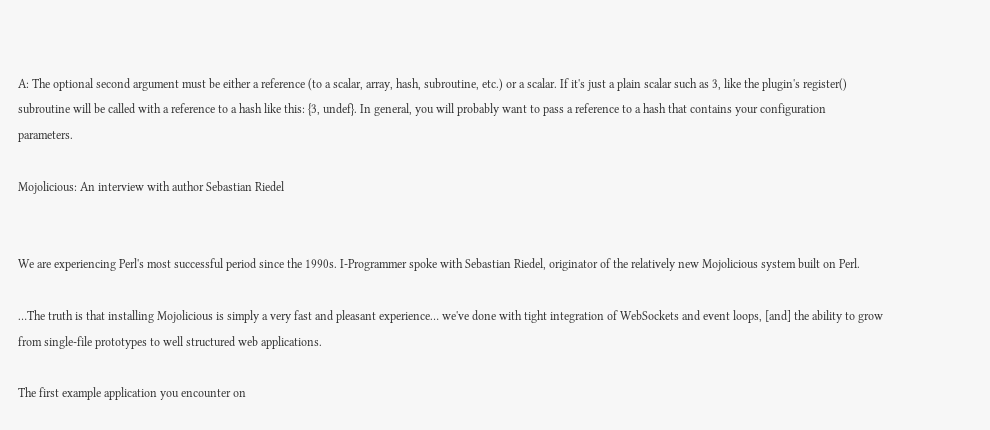A: The optional second argument must be either a reference (to a scalar, array, hash, subroutine, etc.) or a scalar. If it's just a plain scalar such as 3, like the plugin's register() subroutine will be called with a reference to a hash like this: {3, undef}. In general, you will probably want to pass a reference to a hash that contains your configuration parameters.

Mojolicious: An interview with author Sebastian Riedel


We are experiencing Perl's most successful period since the 1990s. I-Programmer spoke with Sebastian Riedel, originator of the relatively new Mojolicious system built on Perl.

…The truth is that installing Mojolicious is simply a very fast and pleasant experience… we've done with tight integration of WebSockets and event loops, [and] the ability to grow from single-file prototypes to well structured web applications.

The first example application you encounter on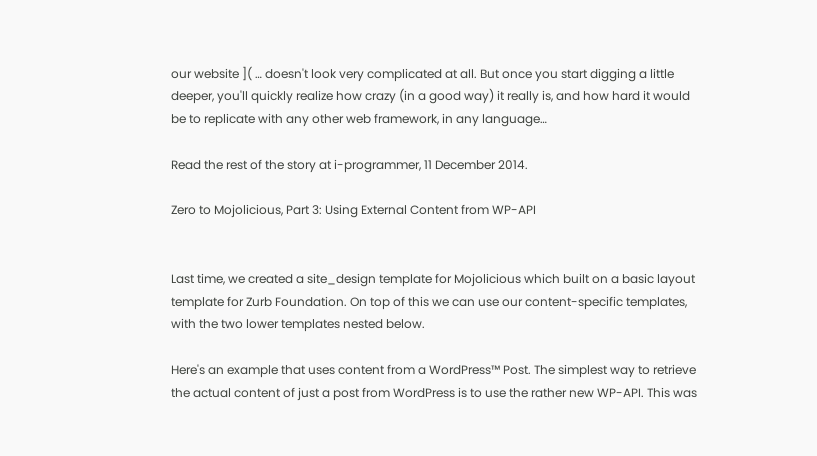our website ]( … doesn't look very complicated at all. But once you start digging a little deeper, you'll quickly realize how crazy (in a good way) it really is, and how hard it would be to replicate with any other web framework, in any language…

Read the rest of the story at i-programmer, 11 December 2014.

Zero to Mojolicious, Part 3: Using External Content from WP-API


Last time, we created a site_design template for Mojolicious which built on a basic layout template for Zurb Foundation. On top of this we can use our content-specific templates, with the two lower templates nested below.

Here's an example that uses content from a WordPress™ Post. The simplest way to retrieve the actual content of just a post from WordPress is to use the rather new WP-API. This was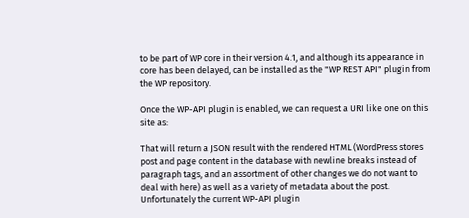to be part of WP core in their version 4.1, and although its appearance in core has been delayed, can be installed as the "WP REST API" plugin from the WP repository.

Once the WP-API plugin is enabled, we can request a URI like one on this site as:

That will return a JSON result with the rendered HTML (WordPress stores post and page content in the database with newline breaks instead of paragraph tags, and an assortment of other changes we do not want to deal with here) as well as a variety of metadata about the post. Unfortunately the current WP-API plugin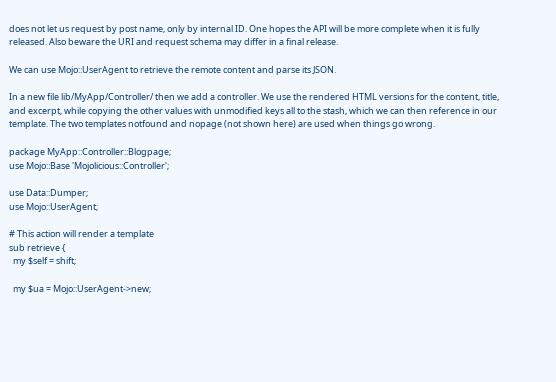does not let us request by post name, only by internal ID. One hopes the API will be more complete when it is fully released. Also beware the URI and request schema may differ in a final release.

We can use Mojo::UserAgent to retrieve the remote content and parse its JSON.

In a new file lib/MyApp/Controller/ then we add a controller. We use the rendered HTML versions for the content, title, and excerpt, while copying the other values with unmodified keys all to the stash, which we can then reference in our template. The two templates notfound and nopage (not shown here) are used when things go wrong.

package MyApp::Controller::Blogpage;
use Mojo::Base 'Mojolicious::Controller';

use Data::Dumper;
use Mojo::UserAgent;

# This action will render a template
sub retrieve {
  my $self = shift;

  my $ua = Mojo::UserAgent->new;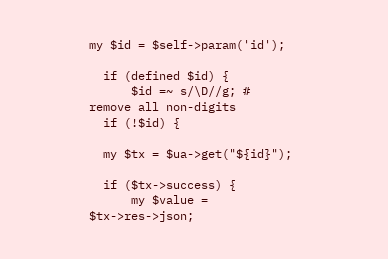my $id = $self->param('id');

  if (defined $id) {
      $id =~ s/\D//g; # remove all non-digits
  if (!$id) {

  my $tx = $ua->get("${id}");

  if ($tx->success) {
      my $value = $tx->res->json;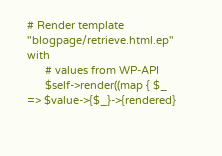# Render template "blogpage/retrieve.html.ep" with
      # values from WP-API
      $self->render((map { $_ => $value->{$_}->{rendered}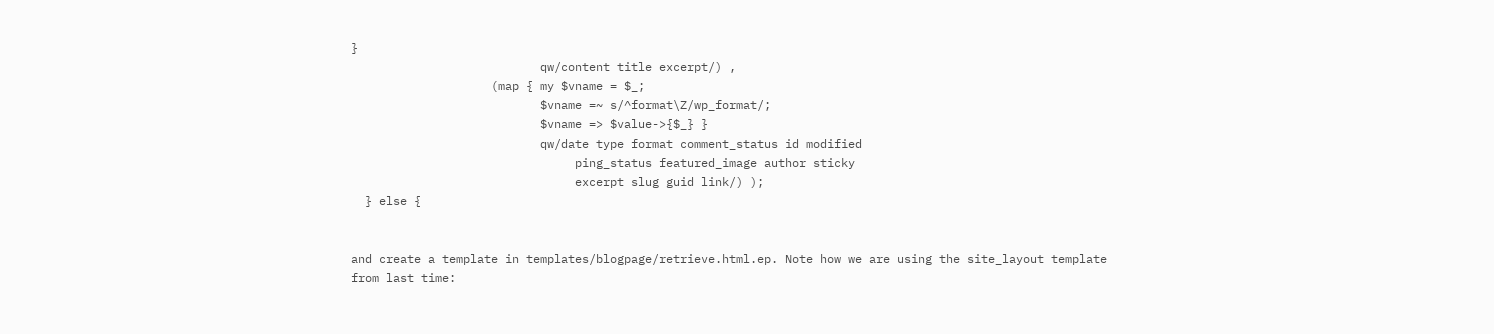}
                           qw/content title excerpt/) ,
                    (map { my $vname = $_;
                           $vname =~ s/^format\Z/wp_format/;
                           $vname => $value->{$_} }
                           qw/date type format comment_status id modified
                                ping_status featured_image author sticky
                                excerpt slug guid link/) );
  } else {


and create a template in templates/blogpage/retrieve.html.ep. Note how we are using the site_layout template from last time: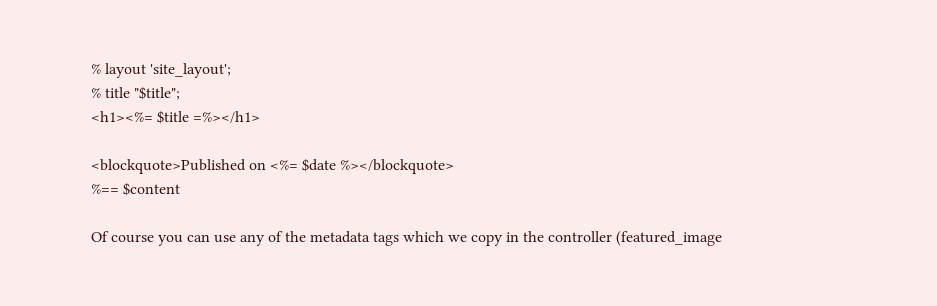% layout 'site_layout';
% title "$title";
<h1><%= $title =%></h1>

<blockquote>Published on <%= $date %></blockquote>
%== $content

Of course you can use any of the metadata tags which we copy in the controller (featured_image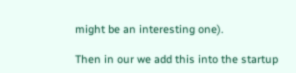might be an interesting one).

Then in our we add this into the startup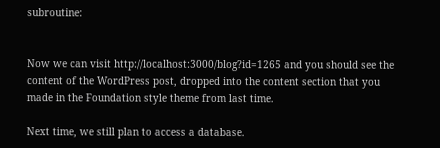subroutine:


Now we can visit http://localhost:3000/blog?id=1265 and you should see the content of the WordPress post, dropped into the content section that you made in the Foundation style theme from last time.

Next time, we still plan to access a database.